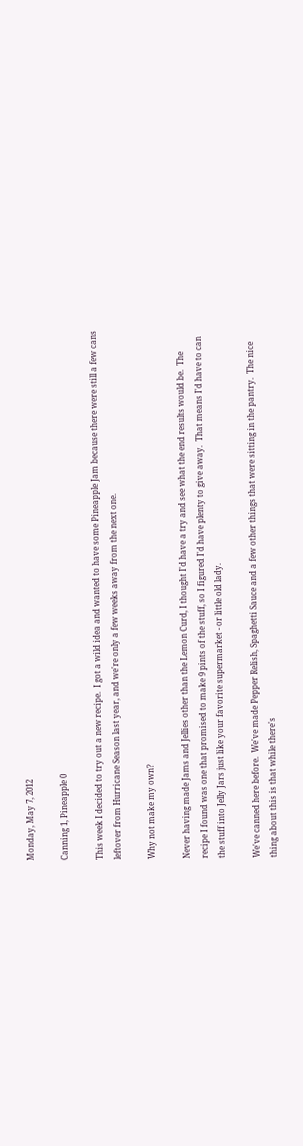Monday, May 7, 2012

Canning 1, Pineapple 0

This week I decided to try out a new recipe.  I got a wild idea and wanted to have some Pineapple Jam because there were still a few cans leftover from Hurricane Season last year, and we're only a few weeks away from the next one.

Why not make my own?

Never having made Jams and Jellies other than the Lemon Curd, I thought I'd have a try and see what the end results would be.  The recipe I found was one that promised to make 9 pints of the stuff, so I figured I'd have plenty to give away.  That means I'd have to can the stuff into Jelly Jars just like your favorite supermarket - or little old lady.

We've canned here before.  We've made Pepper Relish, Spaghetti Sauce and a few other things that were sitting in the pantry.  The nice thing about this is that while there's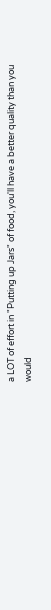a LOT of effort in "Putting up Jars" of food, you'll have a better quality than you would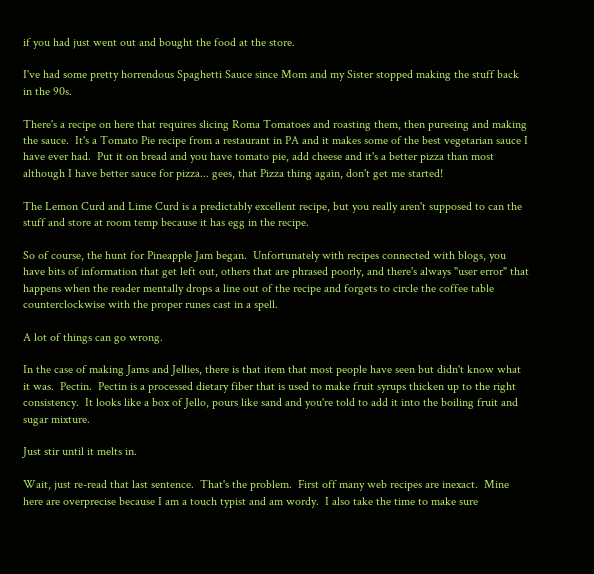if you had just went out and bought the food at the store.

I've had some pretty horrendous Spaghetti Sauce since Mom and my Sister stopped making the stuff back in the 90s.

There's a recipe on here that requires slicing Roma Tomatoes and roasting them, then pureeing and making the sauce.  It's a Tomato Pie recipe from a restaurant in PA and it makes some of the best vegetarian sauce I have ever had.  Put it on bread and you have tomato pie, add cheese and it's a better pizza than most although I have better sauce for pizza... gees, that Pizza thing again, don't get me started!

The Lemon Curd and Lime Curd is a predictably excellent recipe, but you really aren't supposed to can the stuff and store at room temp because it has egg in the recipe.

So of course, the hunt for Pineapple Jam began.  Unfortunately with recipes connected with blogs, you have bits of information that get left out, others that are phrased poorly, and there's always "user error" that happens when the reader mentally drops a line out of the recipe and forgets to circle the coffee table counterclockwise with the proper runes cast in a spell.

A lot of things can go wrong.

In the case of making Jams and Jellies, there is that item that most people have seen but didn't know what it was.  Pectin.  Pectin is a processed dietary fiber that is used to make fruit syrups thicken up to the right consistency.  It looks like a box of Jello, pours like sand and you're told to add it into the boiling fruit and sugar mixture.

Just stir until it melts in.

Wait, just re-read that last sentence.  That's the problem.  First off many web recipes are inexact.  Mine here are overprecise because I am a touch typist and am wordy.  I also take the time to make sure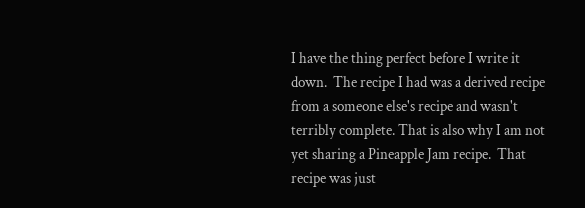I have the thing perfect before I write it down.  The recipe I had was a derived recipe from a someone else's recipe and wasn't terribly complete. That is also why I am not yet sharing a Pineapple Jam recipe.  That recipe was just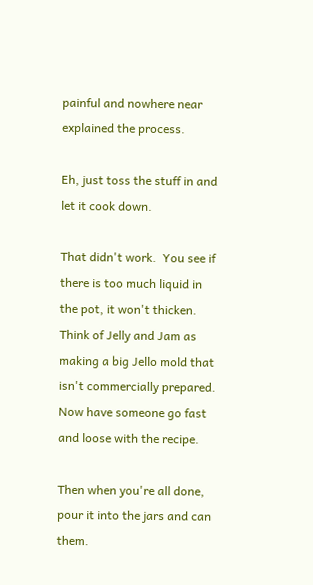painful and nowhere near explained the process.

Eh, just toss the stuff in and let it cook down.

That didn't work.  You see if there is too much liquid in the pot, it won't thicken.  Think of Jelly and Jam as making a big Jello mold that isn't commercially prepared.  Now have someone go fast and loose with the recipe.

Then when you're all done, pour it into the jars and can them.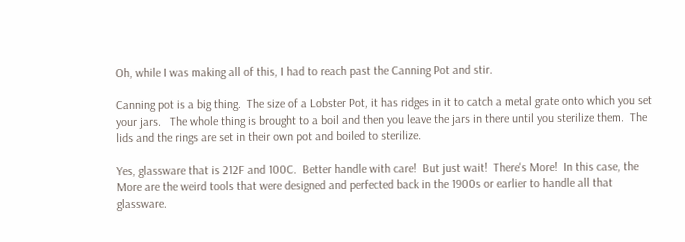Oh, while I was making all of this, I had to reach past the Canning Pot and stir.

Canning pot is a big thing.  The size of a Lobster Pot, it has ridges in it to catch a metal grate onto which you set your jars.   The whole thing is brought to a boil and then you leave the jars in there until you sterilize them.  The lids and the rings are set in their own pot and boiled to sterilize.

Yes, glassware that is 212F and 100C.  Better handle with care!  But just wait!  There's More!  In this case, the More are the weird tools that were designed and perfected back in the 1900s or earlier to handle all that glassware.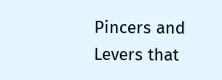Pincers and Levers that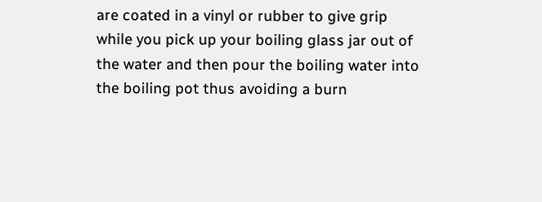are coated in a vinyl or rubber to give grip while you pick up your boiling glass jar out of the water and then pour the boiling water into the boiling pot thus avoiding a burn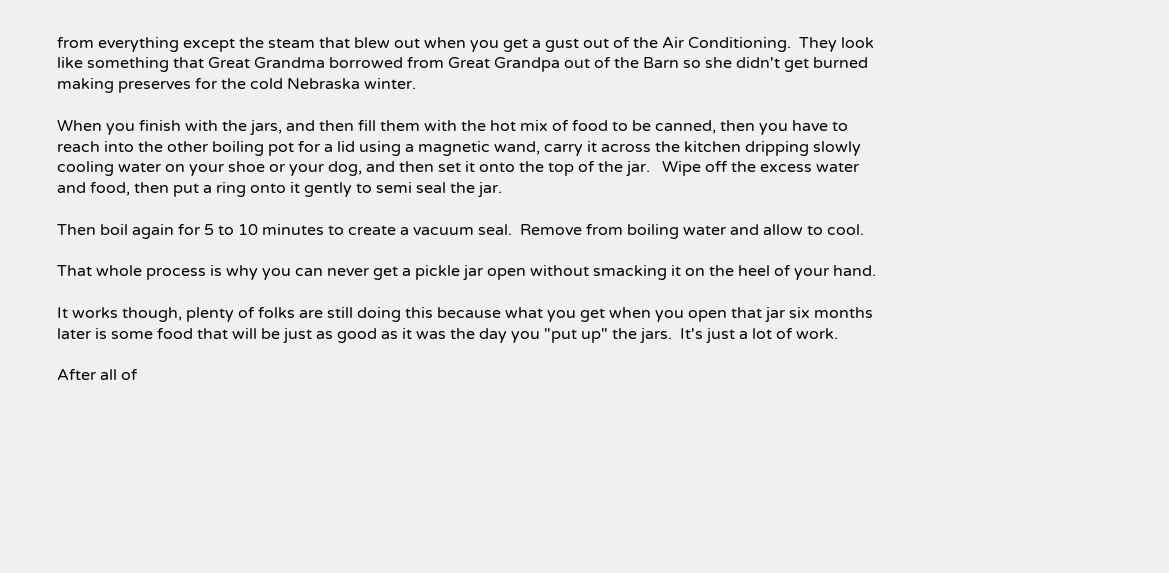from everything except the steam that blew out when you get a gust out of the Air Conditioning.  They look like something that Great Grandma borrowed from Great Grandpa out of the Barn so she didn't get burned making preserves for the cold Nebraska winter.

When you finish with the jars, and then fill them with the hot mix of food to be canned, then you have to reach into the other boiling pot for a lid using a magnetic wand, carry it across the kitchen dripping slowly cooling water on your shoe or your dog, and then set it onto the top of the jar.   Wipe off the excess water and food, then put a ring onto it gently to semi seal the jar.

Then boil again for 5 to 10 minutes to create a vacuum seal.  Remove from boiling water and allow to cool.

That whole process is why you can never get a pickle jar open without smacking it on the heel of your hand.

It works though, plenty of folks are still doing this because what you get when you open that jar six months later is some food that will be just as good as it was the day you "put up" the jars.  It's just a lot of work.

After all of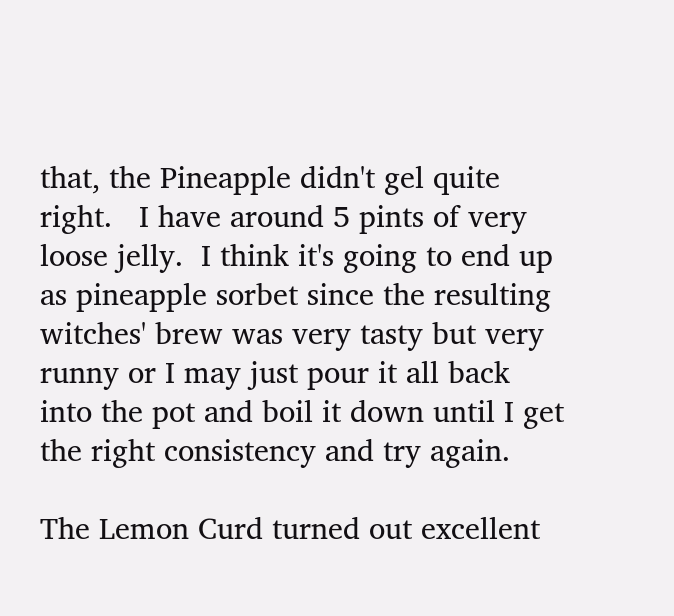that, the Pineapple didn't gel quite right.   I have around 5 pints of very loose jelly.  I think it's going to end up as pineapple sorbet since the resulting witches' brew was very tasty but very runny or I may just pour it all back into the pot and boil it down until I get the right consistency and try again.

The Lemon Curd turned out excellent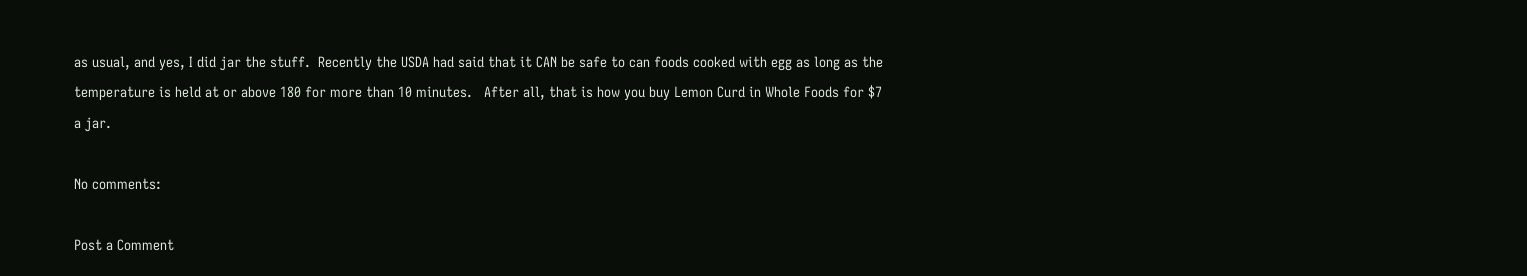as usual, and yes, I did jar the stuff.  Recently the USDA had said that it CAN be safe to can foods cooked with egg as long as the temperature is held at or above 180 for more than 10 minutes.   After all, that is how you buy Lemon Curd in Whole Foods for $7 a jar.

No comments:

Post a Comment